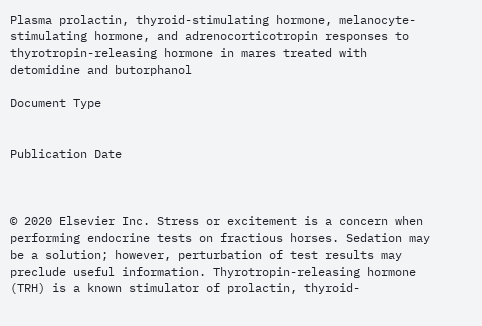Plasma prolactin, thyroid-stimulating hormone, melanocyte-stimulating hormone, and adrenocorticotropin responses to thyrotropin-releasing hormone in mares treated with detomidine and butorphanol

Document Type


Publication Date



© 2020 Elsevier Inc. Stress or excitement is a concern when performing endocrine tests on fractious horses. Sedation may be a solution; however, perturbation of test results may preclude useful information. Thyrotropin-releasing hormone (TRH) is a known stimulator of prolactin, thyroid-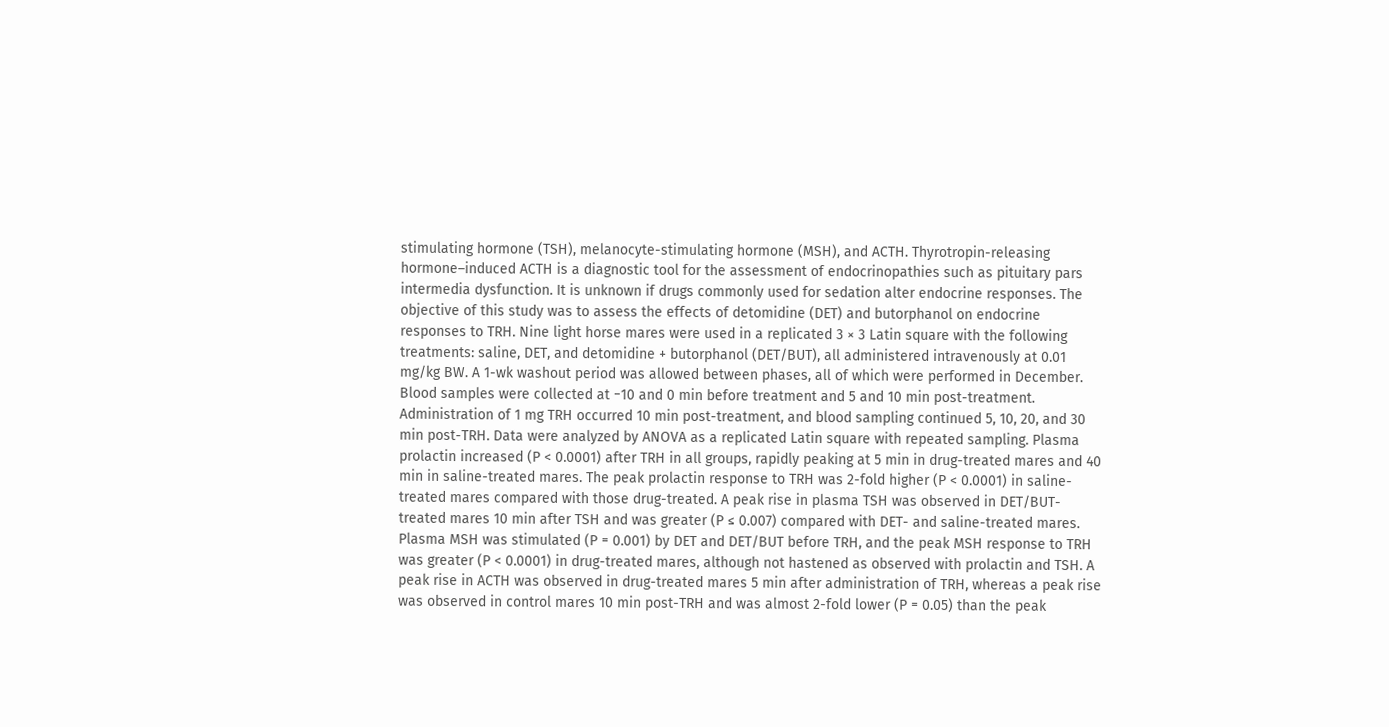stimulating hormone (TSH), melanocyte-stimulating hormone (MSH), and ACTH. Thyrotropin-releasing hormone–induced ACTH is a diagnostic tool for the assessment of endocrinopathies such as pituitary pars intermedia dysfunction. It is unknown if drugs commonly used for sedation alter endocrine responses. The objective of this study was to assess the effects of detomidine (DET) and butorphanol on endocrine responses to TRH. Nine light horse mares were used in a replicated 3 × 3 Latin square with the following treatments: saline, DET, and detomidine + butorphanol (DET/BUT), all administered intravenously at 0.01 mg/kg BW. A 1-wk washout period was allowed between phases, all of which were performed in December. Blood samples were collected at −10 and 0 min before treatment and 5 and 10 min post-treatment. Administration of 1 mg TRH occurred 10 min post-treatment, and blood sampling continued 5, 10, 20, and 30 min post-TRH. Data were analyzed by ANOVA as a replicated Latin square with repeated sampling. Plasma prolactin increased (P < 0.0001) after TRH in all groups, rapidly peaking at 5 min in drug-treated mares and 40 min in saline-treated mares. The peak prolactin response to TRH was 2-fold higher (P < 0.0001) in saline-treated mares compared with those drug-treated. A peak rise in plasma TSH was observed in DET/BUT-treated mares 10 min after TSH and was greater (P ≤ 0.007) compared with DET- and saline-treated mares. Plasma MSH was stimulated (P = 0.001) by DET and DET/BUT before TRH, and the peak MSH response to TRH was greater (P < 0.0001) in drug-treated mares, although not hastened as observed with prolactin and TSH. A peak rise in ACTH was observed in drug-treated mares 5 min after administration of TRH, whereas a peak rise was observed in control mares 10 min post-TRH and was almost 2-fold lower (P = 0.05) than the peak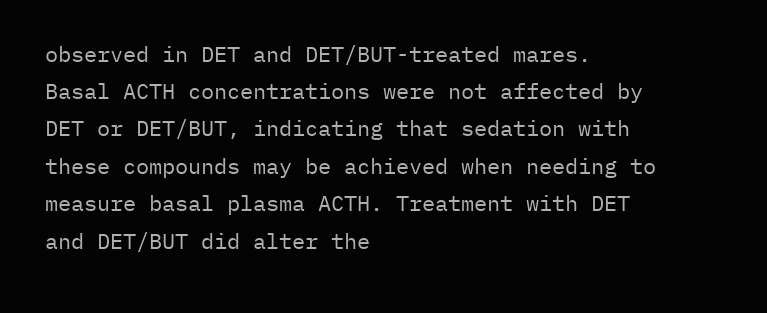observed in DET and DET/BUT-treated mares. Basal ACTH concentrations were not affected by DET or DET/BUT, indicating that sedation with these compounds may be achieved when needing to measure basal plasma ACTH. Treatment with DET and DET/BUT did alter the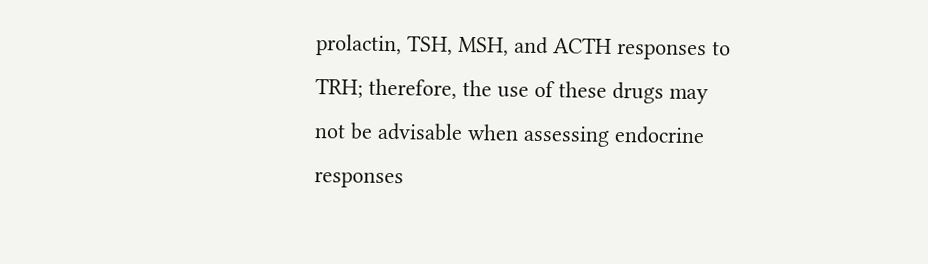prolactin, TSH, MSH, and ACTH responses to TRH; therefore, the use of these drugs may not be advisable when assessing endocrine responses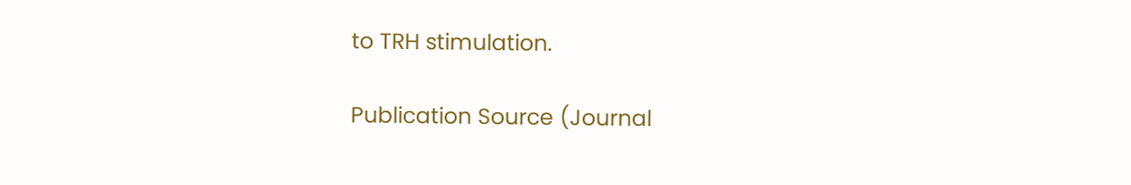to TRH stimulation.

Publication Source (Journal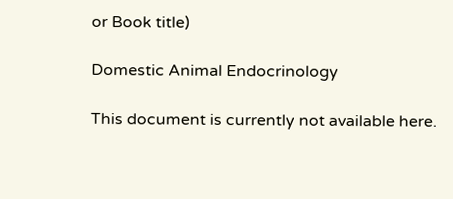or Book title)

Domestic Animal Endocrinology

This document is currently not available here.